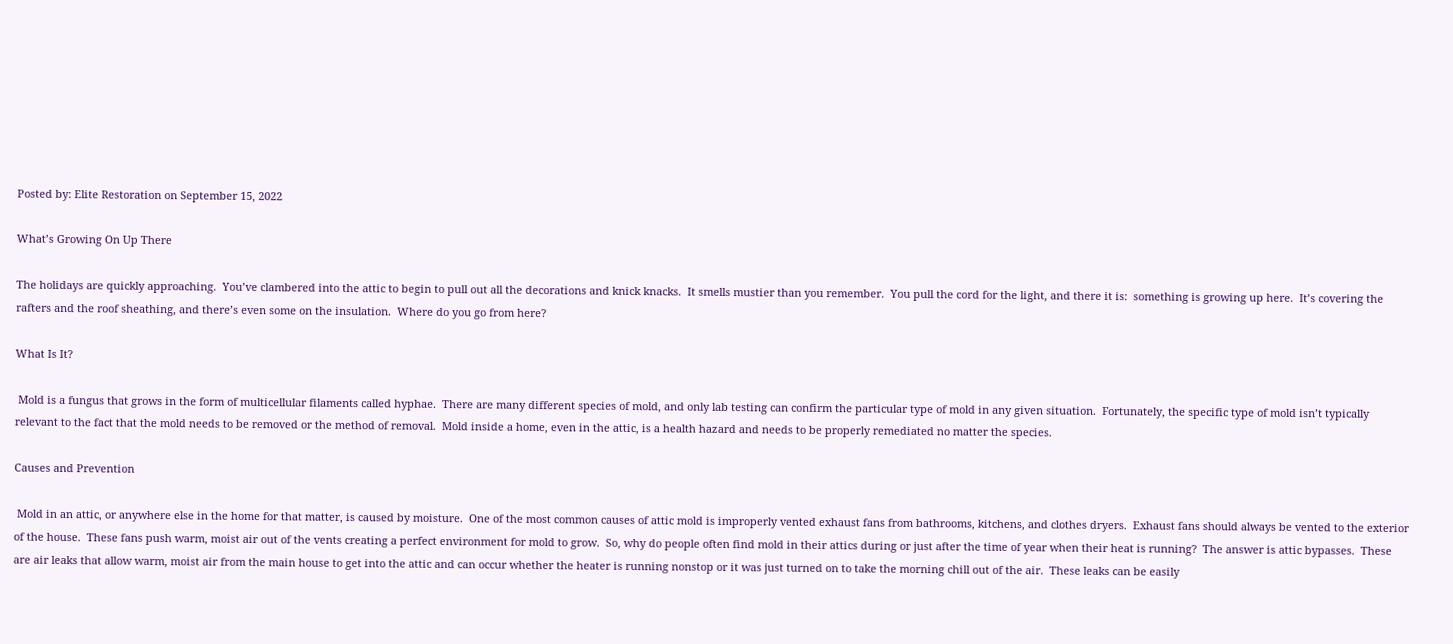Posted by: Elite Restoration on September 15, 2022

What’s Growing On Up There

The holidays are quickly approaching.  You’ve clambered into the attic to begin to pull out all the decorations and knick knacks.  It smells mustier than you remember.  You pull the cord for the light, and there it is:  something is growing up here.  It’s covering the rafters and the roof sheathing, and there’s even some on the insulation.  Where do you go from here?

What Is It?

 Mold is a fungus that grows in the form of multicellular filaments called hyphae.  There are many different species of mold, and only lab testing can confirm the particular type of mold in any given situation.  Fortunately, the specific type of mold isn’t typically relevant to the fact that the mold needs to be removed or the method of removal.  Mold inside a home, even in the attic, is a health hazard and needs to be properly remediated no matter the species.

Causes and Prevention

 Mold in an attic, or anywhere else in the home for that matter, is caused by moisture.  One of the most common causes of attic mold is improperly vented exhaust fans from bathrooms, kitchens, and clothes dryers.  Exhaust fans should always be vented to the exterior of the house.  These fans push warm, moist air out of the vents creating a perfect environment for mold to grow.  So, why do people often find mold in their attics during or just after the time of year when their heat is running?  The answer is attic bypasses.  These are air leaks that allow warm, moist air from the main house to get into the attic and can occur whether the heater is running nonstop or it was just turned on to take the morning chill out of the air.  These leaks can be easily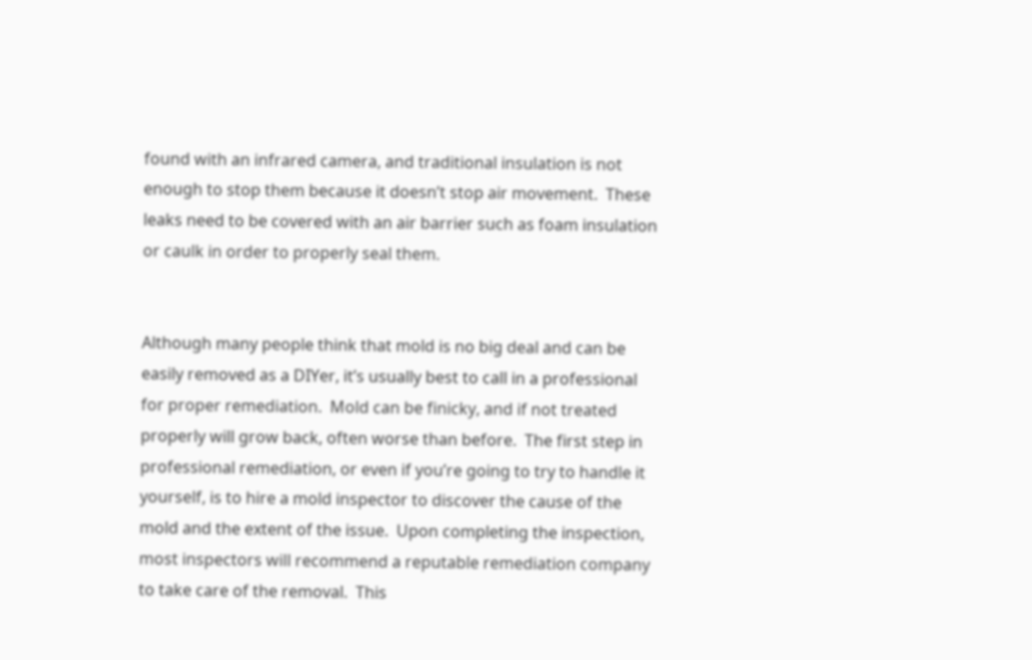found with an infrared camera, and traditional insulation is not enough to stop them because it doesn’t stop air movement.  These leaks need to be covered with an air barrier such as foam insulation or caulk in order to properly seal them.


Although many people think that mold is no big deal and can be easily removed as a DIYer, it’s usually best to call in a professional for proper remediation.  Mold can be finicky, and if not treated properly will grow back, often worse than before.  The first step in professional remediation, or even if you’re going to try to handle it yourself, is to hire a mold inspector to discover the cause of the mold and the extent of the issue.  Upon completing the inspection, most inspectors will recommend a reputable remediation company to take care of the removal.  This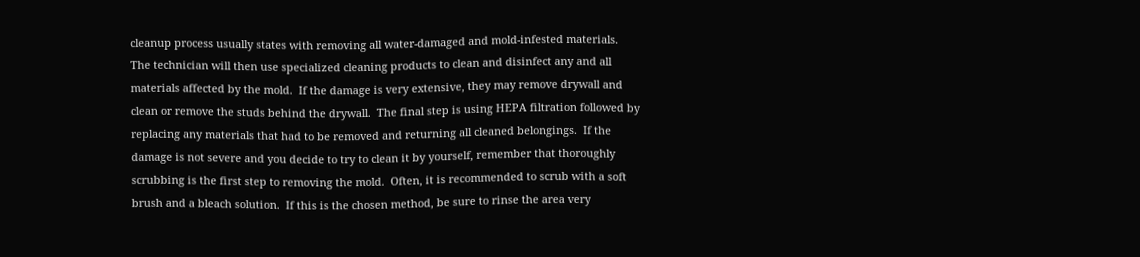cleanup process usually states with removing all water-damaged and mold-infested materials.  The technician will then use specialized cleaning products to clean and disinfect any and all materials affected by the mold.  If the damage is very extensive, they may remove drywall and clean or remove the studs behind the drywall.  The final step is using HEPA filtration followed by replacing any materials that had to be removed and returning all cleaned belongings.  If the damage is not severe and you decide to try to clean it by yourself, remember that thoroughly scrubbing is the first step to removing the mold.  Often, it is recommended to scrub with a soft brush and a bleach solution.  If this is the chosen method, be sure to rinse the area very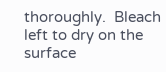thoroughly.  Bleach left to dry on the surface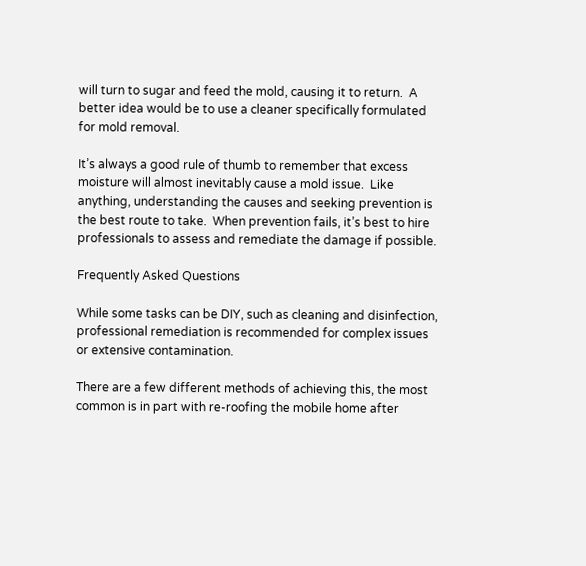will turn to sugar and feed the mold, causing it to return.  A better idea would be to use a cleaner specifically formulated for mold removal.

It’s always a good rule of thumb to remember that excess moisture will almost inevitably cause a mold issue.  Like anything, understanding the causes and seeking prevention is the best route to take.  When prevention fails, it’s best to hire professionals to assess and remediate the damage if possible.

Frequently Asked Questions

While some tasks can be DIY, such as cleaning and disinfection, professional remediation is recommended for complex issues or extensive contamination.

There are a few different methods of achieving this, the most common is in part with re-roofing the mobile home after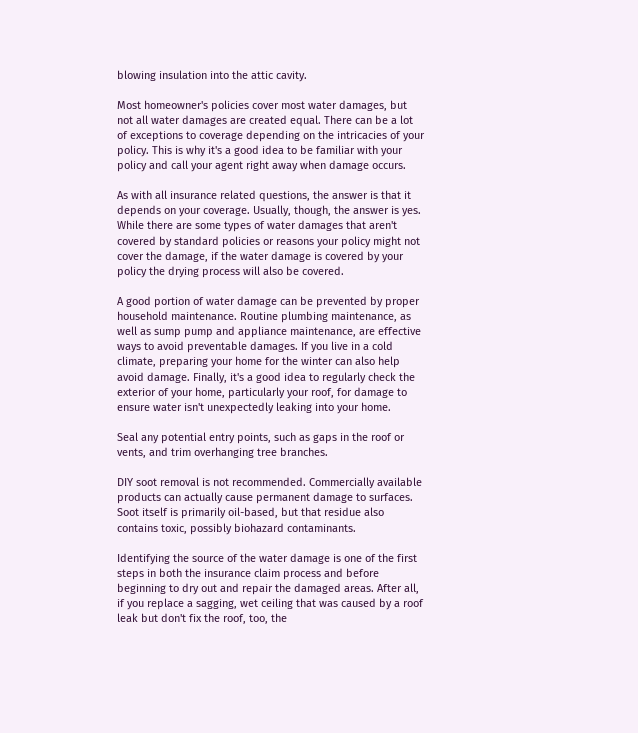blowing insulation into the attic cavity.

Most homeowner's policies cover most water damages, but not all water damages are created equal. There can be a lot of exceptions to coverage depending on the intricacies of your policy. This is why it's a good idea to be familiar with your policy and call your agent right away when damage occurs.

As with all insurance related questions, the answer is that it depends on your coverage. Usually, though, the answer is yes. While there are some types of water damages that aren't covered by standard policies or reasons your policy might not cover the damage, if the water damage is covered by your policy the drying process will also be covered.

A good portion of water damage can be prevented by proper household maintenance. Routine plumbing maintenance, as well as sump pump and appliance maintenance, are effective ways to avoid preventable damages. If you live in a cold climate, preparing your home for the winter can also help avoid damage. Finally, it's a good idea to regularly check the exterior of your home, particularly your roof, for damage to ensure water isn't unexpectedly leaking into your home.

Seal any potential entry points, such as gaps in the roof or vents, and trim overhanging tree branches.

DIY soot removal is not recommended. Commercially available products can actually cause permanent damage to surfaces. Soot itself is primarily oil-based, but that residue also contains toxic, possibly biohazard contaminants.

Identifying the source of the water damage is one of the first steps in both the insurance claim process and before beginning to dry out and repair the damaged areas. After all, if you replace a sagging, wet ceiling that was caused by a roof leak but don't fix the roof, too, the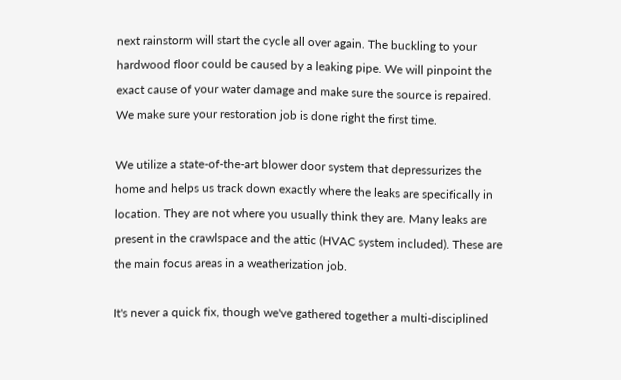next rainstorm will start the cycle all over again. The buckling to your hardwood floor could be caused by a leaking pipe. We will pinpoint the exact cause of your water damage and make sure the source is repaired. We make sure your restoration job is done right the first time.

We utilize a state-of-the-art blower door system that depressurizes the home and helps us track down exactly where the leaks are specifically in location. They are not where you usually think they are. Many leaks are present in the crawlspace and the attic (HVAC system included). These are the main focus areas in a weatherization job.

It's never a quick fix, though we've gathered together a multi-disciplined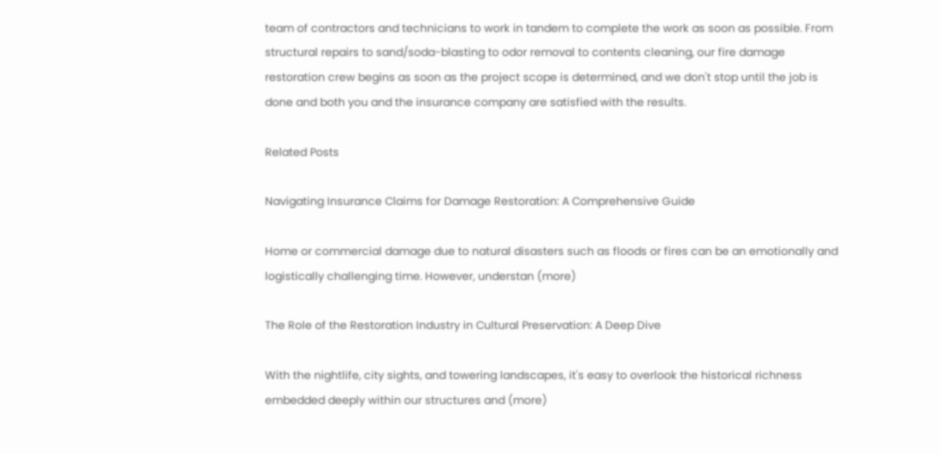team of contractors and technicians to work in tandem to complete the work as soon as possible. From structural repairs to sand/soda-blasting to odor removal to contents cleaning, our fire damage restoration crew begins as soon as the project scope is determined, and we don't stop until the job is done and both you and the insurance company are satisfied with the results.

Related Posts

Navigating Insurance Claims for Damage Restoration: A Comprehensive Guide

Home or commercial damage due to natural disasters such as floods or fires can be an emotionally and logistically challenging time. However, understan (more)

The Role of the Restoration Industry in Cultural Preservation: A Deep Dive

With the nightlife, city sights, and towering landscapes, it's easy to overlook the historical richness embedded deeply within our structures and (more)